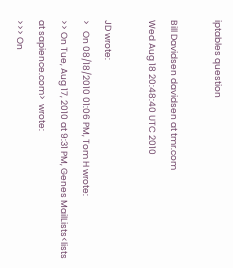iptables question

Bill Davidsen davidsen at tmr.com
Wed Aug 18 20:48:40 UTC 2010

JD wrote:
>   On 08/18/2010 01:06 PM, Tom H wrote:
>> On Tue, Aug 17, 2010 at 9:31 PM, Genes MailLists<lists at sapience.com>  wrote:
>>> On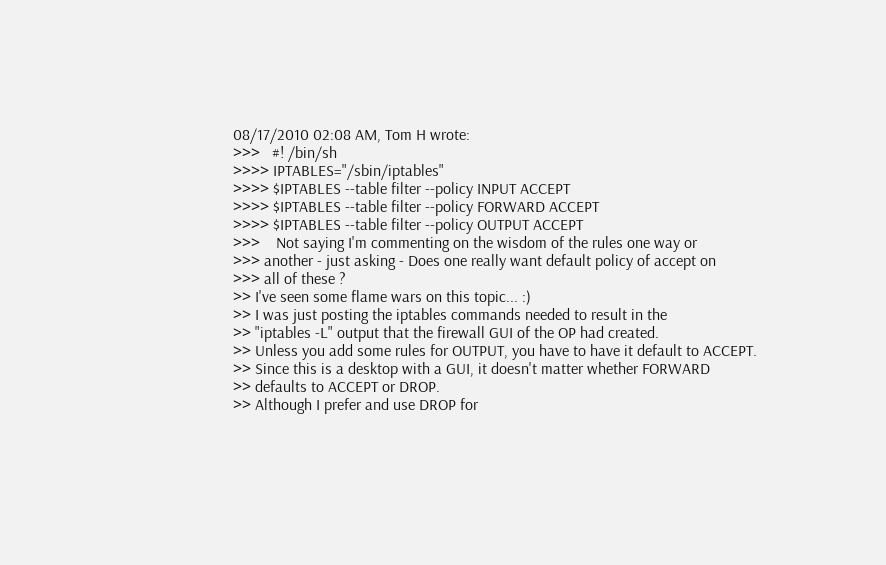08/17/2010 02:08 AM, Tom H wrote:
>>>   #! /bin/sh
>>>> IPTABLES="/sbin/iptables"
>>>> $IPTABLES --table filter --policy INPUT ACCEPT
>>>> $IPTABLES --table filter --policy FORWARD ACCEPT
>>>> $IPTABLES --table filter --policy OUTPUT ACCEPT
>>>    Not saying I'm commenting on the wisdom of the rules one way or
>>> another - just asking - Does one really want default policy of accept on
>>> all of these ?
>> I've seen some flame wars on this topic... :)
>> I was just posting the iptables commands needed to result in the
>> "iptables -L" output that the firewall GUI of the OP had created.
>> Unless you add some rules for OUTPUT, you have to have it default to ACCEPT.
>> Since this is a desktop with a GUI, it doesn't matter whether FORWARD
>> defaults to ACCEPT or DROP.
>> Although I prefer and use DROP for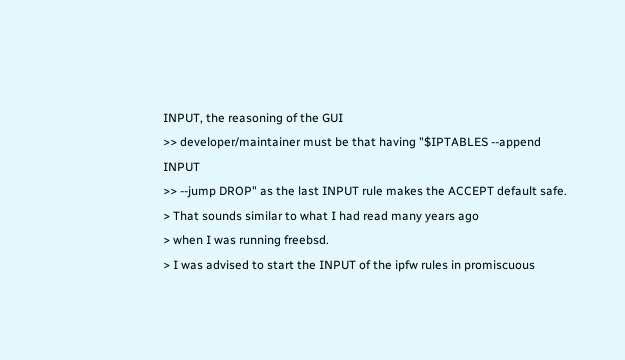INPUT, the reasoning of the GUI
>> developer/maintainer must be that having "$IPTABLES --append INPUT
>> --jump DROP" as the last INPUT rule makes the ACCEPT default safe.
> That sounds similar to what I had read many years ago
> when I was running freebsd.
> I was advised to start the INPUT of the ipfw rules in promiscuous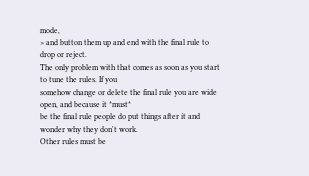mode,
> and button them up and end with the final rule to drop or reject.
The only problem with that comes as soon as you start to tune the rules. If you
somehow change or delete the final rule you are wide open, and because it *must*
be the final rule people do put things after it and wonder why they don't work.
Other rules must be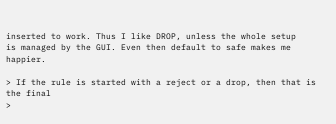inserted to work. Thus I like DROP, unless the whole setup
is managed by the GUI. Even then default to safe makes me happier.

> If the rule is started with a reject or a drop, then that is the final
>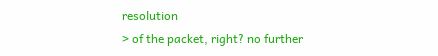resolution
> of the packet, right? no further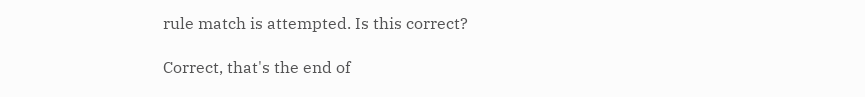rule match is attempted. Is this correct?

Correct, that's the end of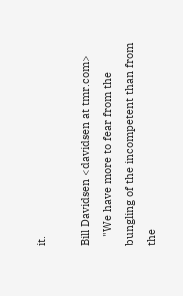it.

Bill Davidsen <davidsen at tmr.com>
   "We have more to fear from the bungling of the incompetent than from
the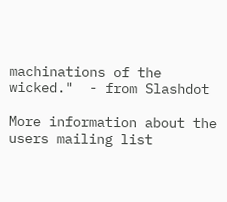machinations of the wicked."  - from Slashdot

More information about the users mailing list